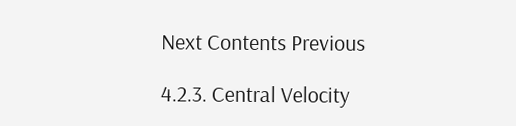Next Contents Previous

4.2.3. Central Velocity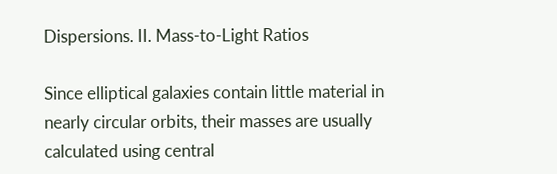Dispersions. II. Mass-to-Light Ratios

Since elliptical galaxies contain little material in nearly circular orbits, their masses are usually calculated using central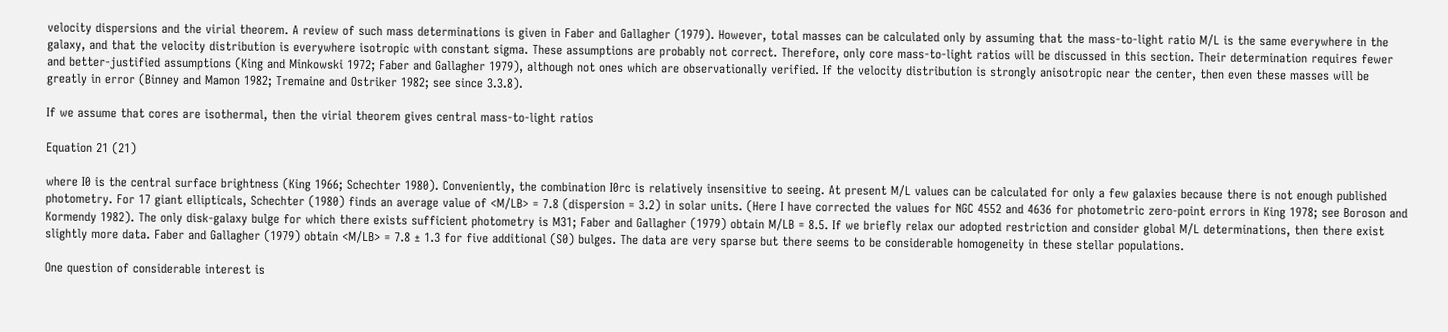velocity dispersions and the virial theorem. A review of such mass determinations is given in Faber and Gallagher (1979). However, total masses can be calculated only by assuming that the mass-to-light ratio M/L is the same everywhere in the galaxy, and that the velocity distribution is everywhere isotropic with constant sigma. These assumptions are probably not correct. Therefore, only core mass-to-light ratios will be discussed in this section. Their determination requires fewer and better-justified assumptions (King and Minkowski 1972; Faber and Gallagher 1979), although not ones which are observationally verified. If the velocity distribution is strongly anisotropic near the center, then even these masses will be greatly in error (Binney and Mamon 1982; Tremaine and Ostriker 1982; see since 3.3.8).

If we assume that cores are isothermal, then the virial theorem gives central mass-to-light ratios

Equation 21 (21)

where I0 is the central surface brightness (King 1966; Schechter 1980). Conveniently, the combination I0rc is relatively insensitive to seeing. At present M/L values can be calculated for only a few galaxies because there is not enough published photometry. For 17 giant ellipticals, Schechter (1980) finds an average value of <M/LB> = 7.8 (dispersion = 3.2) in solar units. (Here I have corrected the values for NGC 4552 and 4636 for photometric zero-point errors in King 1978; see Boroson and Kormendy 1982). The only disk-galaxy bulge for which there exists sufficient photometry is M31; Faber and Gallagher (1979) obtain M/LB = 8.5. If we briefly relax our adopted restriction and consider global M/L determinations, then there exist slightly more data. Faber and Gallagher (1979) obtain <M/LB> = 7.8 ± 1.3 for five additional (S0) bulges. The data are very sparse but there seems to be considerable homogeneity in these stellar populations.

One question of considerable interest is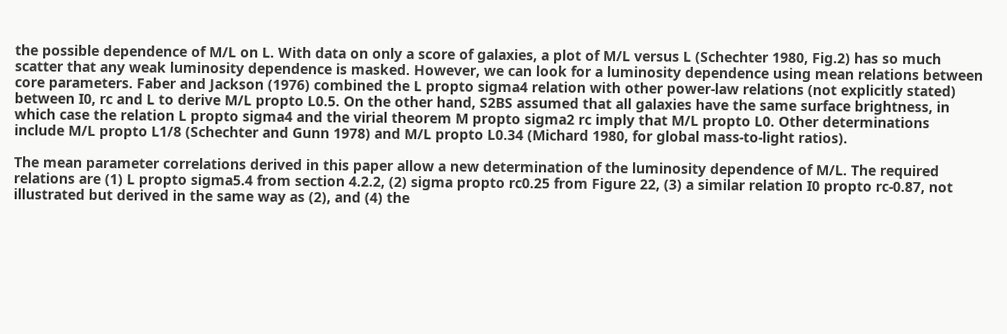the possible dependence of M/L on L. With data on only a score of galaxies, a plot of M/L versus L (Schechter 1980, Fig.2) has so much scatter that any weak luminosity dependence is masked. However, we can look for a luminosity dependence using mean relations between core parameters. Faber and Jackson (1976) combined the L propto sigma4 relation with other power-law relations (not explicitly stated) between I0, rc and L to derive M/L propto L0.5. On the other hand, S2BS assumed that all galaxies have the same surface brightness, in which case the relation L propto sigma4 and the virial theorem M propto sigma2 rc imply that M/L propto L0. Other determinations include M/L propto L1/8 (Schechter and Gunn 1978) and M/L propto L0.34 (Michard 1980, for global mass-to-light ratios).

The mean parameter correlations derived in this paper allow a new determination of the luminosity dependence of M/L. The required relations are (1) L propto sigma5.4 from section 4.2.2, (2) sigma propto rc0.25 from Figure 22, (3) a similar relation I0 propto rc-0.87, not illustrated but derived in the same way as (2), and (4) the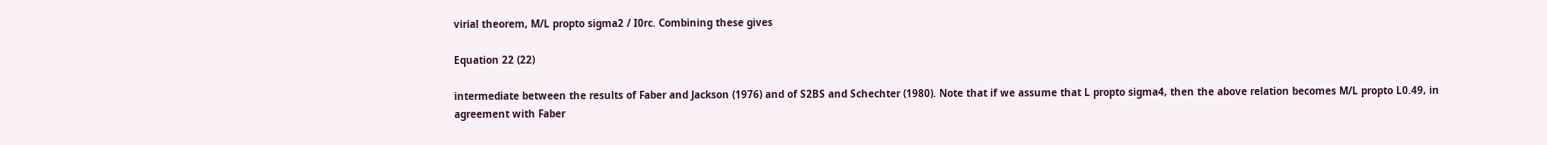virial theorem, M/L propto sigma2 / I0rc. Combining these gives

Equation 22 (22)

intermediate between the results of Faber and Jackson (1976) and of S2BS and Schechter (1980). Note that if we assume that L propto sigma4, then the above relation becomes M/L propto L0.49, in agreement with Faber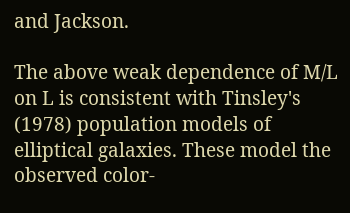and Jackson.

The above weak dependence of M/L on L is consistent with Tinsley's (1978) population models of elliptical galaxies. These model the observed color-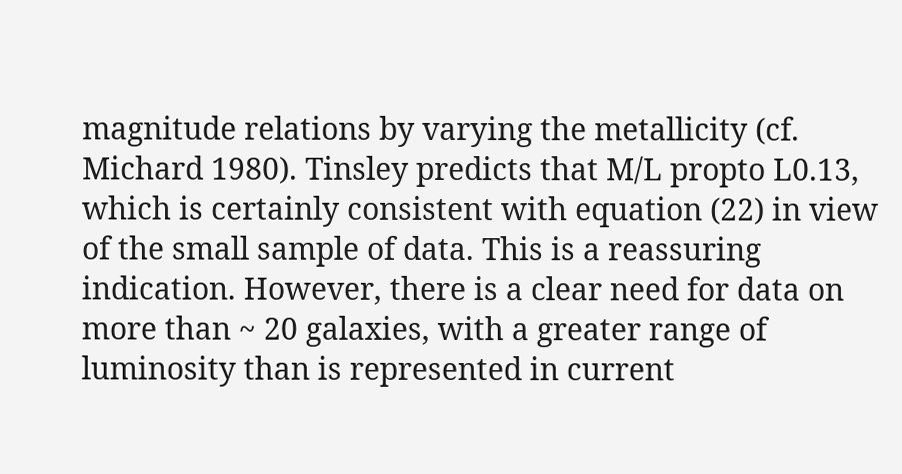magnitude relations by varying the metallicity (cf. Michard 1980). Tinsley predicts that M/L propto L0.13, which is certainly consistent with equation (22) in view of the small sample of data. This is a reassuring indication. However, there is a clear need for data on more than ~ 20 galaxies, with a greater range of luminosity than is represented in current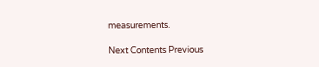measurements.

Next Contents Previous